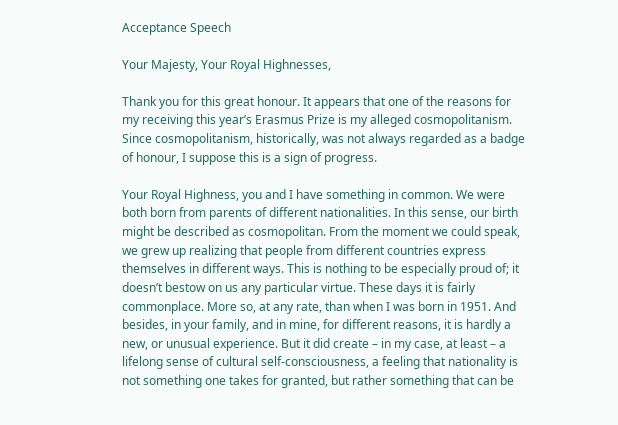Acceptance Speech

Your Majesty, Your Royal Highnesses,

Thank you for this great honour. It appears that one of the reasons for my receiving this year’s Erasmus Prize is my alleged cosmopolitanism. Since cosmopolitanism, historically, was not always regarded as a badge of honour, I suppose this is a sign of progress.

Your Royal Highness, you and I have something in common. We were both born from parents of different nationalities. In this sense, our birth might be described as cosmopolitan. From the moment we could speak, we grew up realizing that people from different countries express themselves in different ways. This is nothing to be especially proud of; it doesn’t bestow on us any particular virtue. These days it is fairly commonplace. More so, at any rate, than when I was born in 1951. And besides, in your family, and in mine, for different reasons, it is hardly a new, or unusual experience. But it did create – in my case, at least – a lifelong sense of cultural self-consciousness, a feeling that nationality is not something one takes for granted, but rather something that can be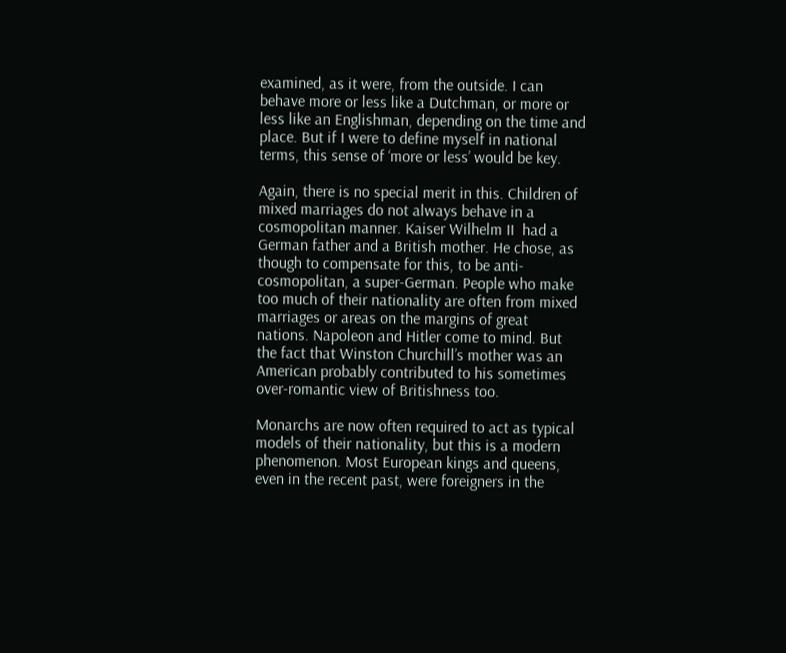examined, as it were, from the outside. I can behave more or less like a Dutchman, or more or less like an Englishman, depending on the time and place. But if I were to define myself in national terms, this sense of ‘more or less’ would be key.

Again, there is no special merit in this. Children of mixed marriages do not always behave in a cosmopolitan manner. Kaiser Wilhelm II  had a German father and a British mother. He chose, as though to compensate for this, to be anti-cosmopolitan, a super-German. People who make too much of their nationality are often from mixed marriages or areas on the margins of great nations. Napoleon and Hitler come to mind. But the fact that Winston Churchill’s mother was an American probably contributed to his sometimes over-romantic view of Britishness too.

Monarchs are now often required to act as typical models of their nationality, but this is a modern phenomenon. Most European kings and queens, even in the recent past, were foreigners in the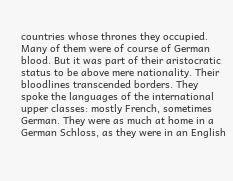countries whose thrones they occupied. Many of them were of course of German blood. But it was part of their aristocratic status to be above mere nationality. Their bloodlines transcended borders. They spoke the languages of the international upper classes: mostly French, sometimes German. They were as much at home in a German Schloss, as they were in an English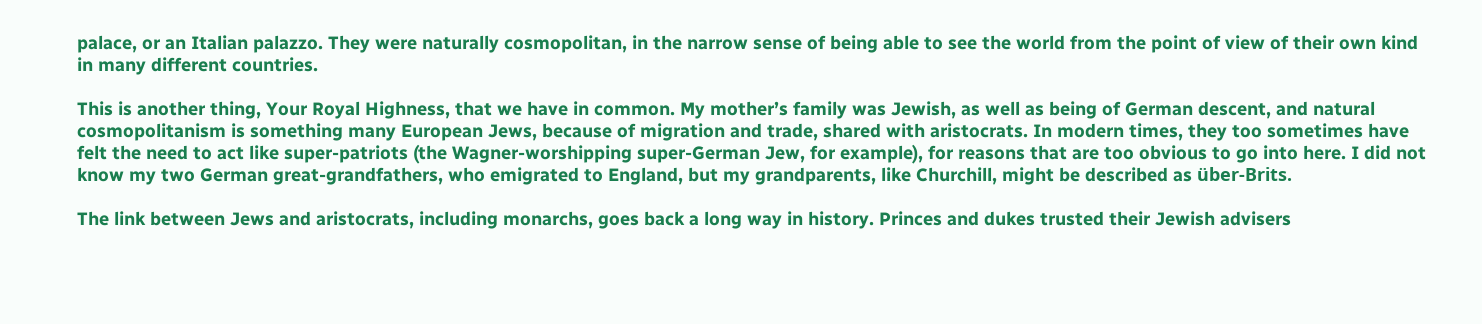palace, or an Italian palazzo. They were naturally cosmopolitan, in the narrow sense of being able to see the world from the point of view of their own kind in many different countries.

This is another thing, Your Royal Highness, that we have in common. My mother’s family was Jewish, as well as being of German descent, and natural cosmopolitanism is something many European Jews, because of migration and trade, shared with aristocrats. In modern times, they too sometimes have felt the need to act like super-patriots (the Wagner-worshipping super-German Jew, for example), for reasons that are too obvious to go into here. I did not know my two German great-grandfathers, who emigrated to England, but my grandparents, like Churchill, might be described as über-Brits.

The link between Jews and aristocrats, including monarchs, goes back a long way in history. Princes and dukes trusted their Jewish advisers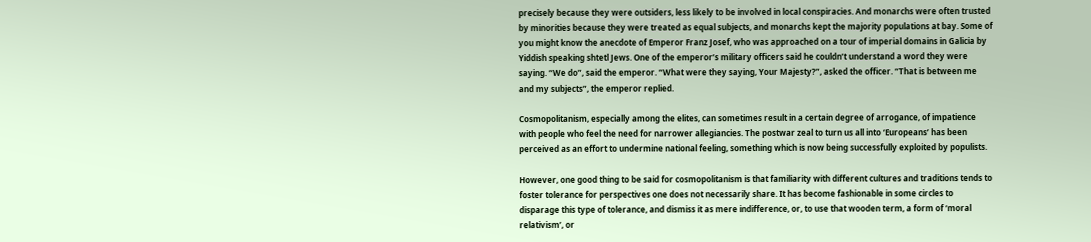precisely because they were outsiders, less likely to be involved in local conspiracies. And monarchs were often trusted by minorities because they were treated as equal subjects, and monarchs kept the majority populations at bay. Some of you might know the anecdote of Emperor Franz Josef, who was approached on a tour of imperial domains in Galicia by Yiddish speaking shtetl Jews. One of the emperor’s military officers said he couldn’t understand a word they were saying. “We do”, said the emperor. “What were they saying, Your Majesty?”, asked the officer. “That is between me and my subjects”, the emperor replied.

Cosmopolitanism, especially among the elites, can sometimes result in a certain degree of arrogance, of impatience with people who feel the need for narrower allegiancies. The postwar zeal to turn us all into ‘Europeans’ has been perceived as an effort to undermine national feeling, something which is now being successfully exploited by populists.

However, one good thing to be said for cosmopolitanism is that familiarity with different cultures and traditions tends to foster tolerance for perspectives one does not necessarily share. It has become fashionable in some circles to disparage this type of tolerance, and dismiss it as mere indifference, or, to use that wooden term, a form of ‘moral relativism’, or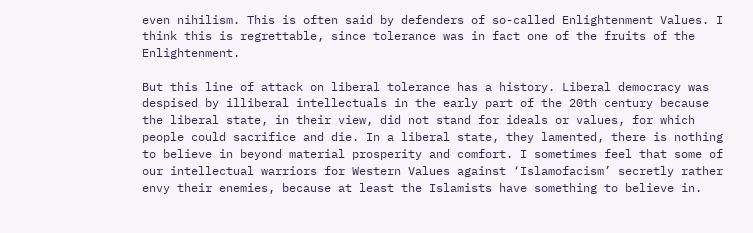even nihilism. This is often said by defenders of so-called Enlightenment Values. I think this is regrettable, since tolerance was in fact one of the fruits of the Enlightenment.

But this line of attack on liberal tolerance has a history. Liberal democracy was despised by illiberal intellectuals in the early part of the 20th century because the liberal state, in their view, did not stand for ideals or values, for which people could sacrifice and die. In a liberal state, they lamented, there is nothing to believe in beyond material prosperity and comfort. I sometimes feel that some of our intellectual warriors for Western Values against ‘Islamofacism’ secretly rather envy their enemies, because at least the Islamists have something to believe in.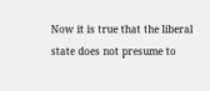Now it is true that the liberal state does not presume to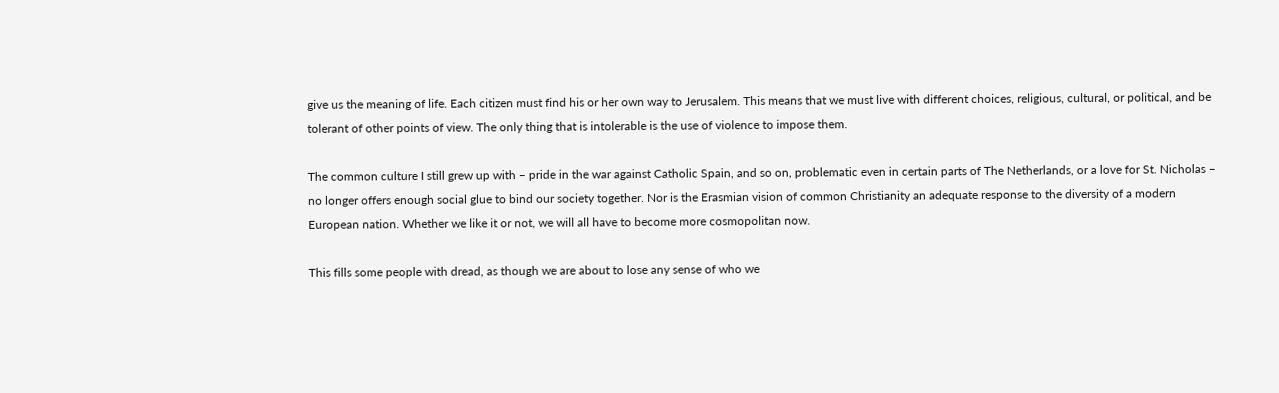give us the meaning of life. Each citizen must find his or her own way to Jerusalem. This means that we must live with different choices, religious, cultural, or political, and be tolerant of other points of view. The only thing that is intolerable is the use of violence to impose them.

The common culture I still grew up with – pride in the war against Catholic Spain, and so on, problematic even in certain parts of The Netherlands, or a love for St. Nicholas – no longer offers enough social glue to bind our society together. Nor is the Erasmian vision of common Christianity an adequate response to the diversity of a modern European nation. Whether we like it or not, we will all have to become more cosmopolitan now.

This fills some people with dread, as though we are about to lose any sense of who we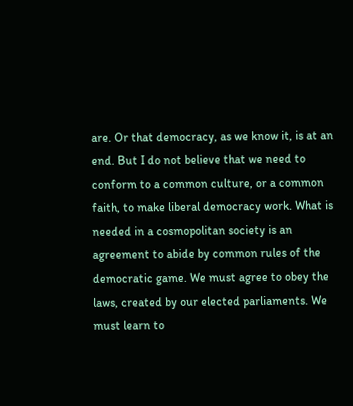are. Or that democracy, as we know it, is at an end. But I do not believe that we need to conform to a common culture, or a common faith, to make liberal democracy work. What is needed in a cosmopolitan society is an agreement to abide by common rules of the democratic game. We must agree to obey the laws, created by our elected parliaments. We must learn to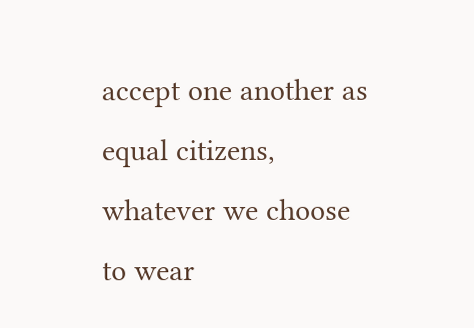accept one another as equal citizens, whatever we choose to wear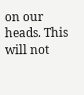on our heads. This will not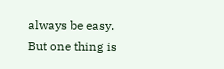always be easy. But one thing is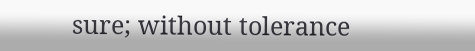sure; without tolerance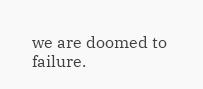we are doomed to failure.